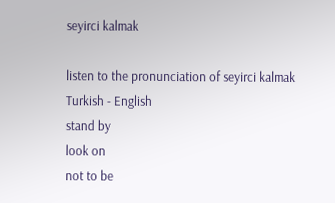seyirci kalmak

listen to the pronunciation of seyirci kalmak
Turkish - English
stand by
look on
not to be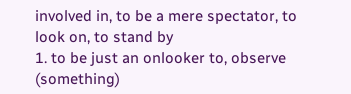involved in, to be a mere spectator, to look on, to stand by
1. to be just an onlooker to, observe (something)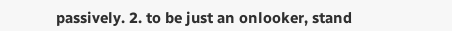passively. 2. to be just an onlooker, stand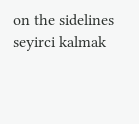on the sidelines
seyirci kalmak